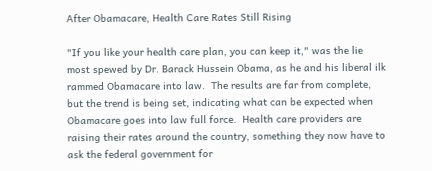After Obamacare, Health Care Rates Still Rising

"If you like your health care plan, you can keep it," was the lie most spewed by Dr. Barack Hussein Obama, as he and his liberal ilk rammed Obamacare into law.  The results are far from complete, but the trend is being set, indicating what can be expected when Obamacare goes into law full force.  Health care providers are raising their rates around the country, something they now have to ask the federal government for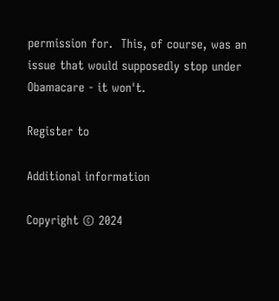permission for.  This, of course, was an issue that would supposedly stop under Obamacare - it won't.

Register to

Additional information

Copyright © 2024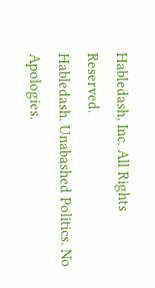Habledash, Inc. All Rights Reserved.
Habledash. Unabashed Politics. No Apologies.